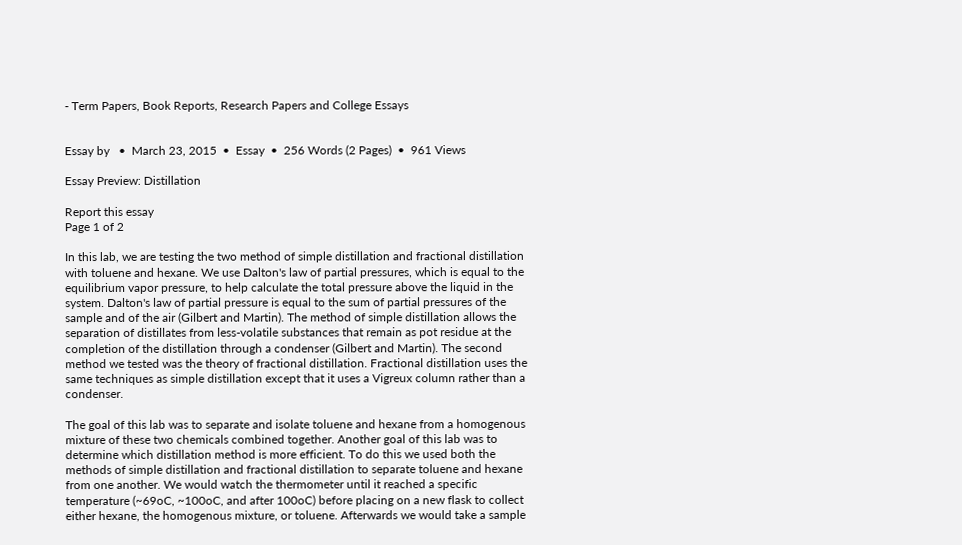- Term Papers, Book Reports, Research Papers and College Essays


Essay by   •  March 23, 2015  •  Essay  •  256 Words (2 Pages)  •  961 Views

Essay Preview: Distillation

Report this essay
Page 1 of 2

In this lab, we are testing the two method of simple distillation and fractional distillation with toluene and hexane. We use Dalton's law of partial pressures, which is equal to the equilibrium vapor pressure, to help calculate the total pressure above the liquid in the system. Dalton's law of partial pressure is equal to the sum of partial pressures of the sample and of the air (Gilbert and Martin). The method of simple distillation allows the separation of distillates from less-volatile substances that remain as pot residue at the completion of the distillation through a condenser (Gilbert and Martin). The second method we tested was the theory of fractional distillation. Fractional distillation uses the same techniques as simple distillation except that it uses a Vigreux column rather than a condenser.

The goal of this lab was to separate and isolate toluene and hexane from a homogenous mixture of these two chemicals combined together. Another goal of this lab was to determine which distillation method is more efficient. To do this we used both the methods of simple distillation and fractional distillation to separate toluene and hexane from one another. We would watch the thermometer until it reached a specific temperature (~69oC, ~100oC, and after 100oC) before placing on a new flask to collect either hexane, the homogenous mixture, or toluene. Afterwards we would take a sample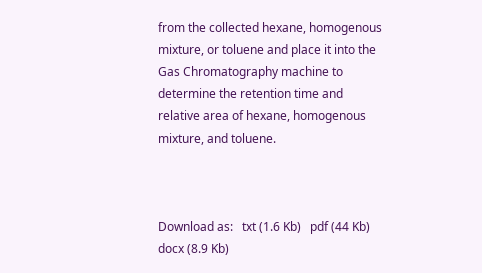from the collected hexane, homogenous mixture, or toluene and place it into the Gas Chromatography machine to determine the retention time and relative area of hexane, homogenous mixture, and toluene.



Download as:   txt (1.6 Kb)   pdf (44 Kb)   docx (8.9 Kb)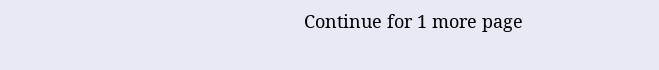Continue for 1 more page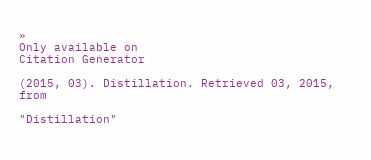»
Only available on
Citation Generator

(2015, 03). Distillation. Retrieved 03, 2015, from

"Distillation"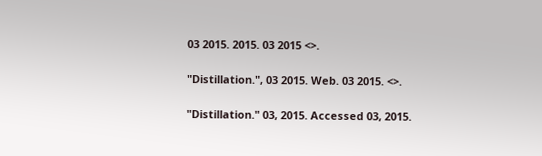03 2015. 2015. 03 2015 <>.

"Distillation.", 03 2015. Web. 03 2015. <>.

"Distillation." 03, 2015. Accessed 03, 2015.